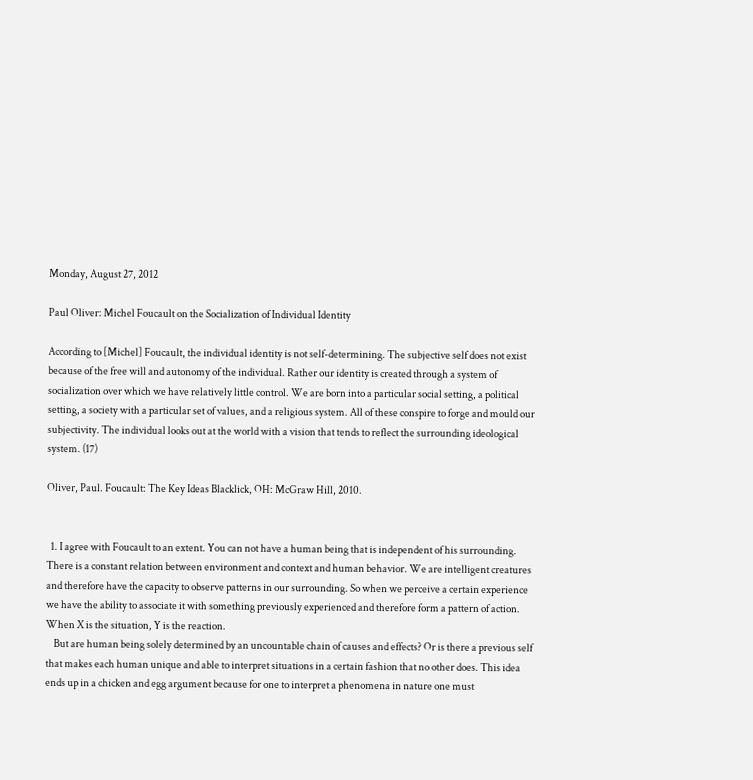Monday, August 27, 2012

Paul Oliver: Michel Foucault on the Socialization of Individual Identity

According to [Michel] Foucault, the individual identity is not self-determining. The subjective self does not exist because of the free will and autonomy of the individual. Rather our identity is created through a system of socialization over which we have relatively little control. We are born into a particular social setting, a political setting, a society with a particular set of values, and a religious system. All of these conspire to forge and mould our subjectivity. The individual looks out at the world with a vision that tends to reflect the surrounding ideological system. (17)

Oliver, Paul. Foucault: The Key Ideas Blacklick, OH: McGraw Hill, 2010.


  1. I agree with Foucault to an extent. You can not have a human being that is independent of his surrounding. There is a constant relation between environment and context and human behavior. We are intelligent creatures and therefore have the capacity to observe patterns in our surrounding. So when we perceive a certain experience we have the ability to associate it with something previously experienced and therefore form a pattern of action. When X is the situation, Y is the reaction.
    But are human being solely determined by an uncountable chain of causes and effects? Or is there a previous self that makes each human unique and able to interpret situations in a certain fashion that no other does. This idea ends up in a chicken and egg argument because for one to interpret a phenomena in nature one must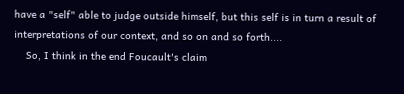have a "self" able to judge outside himself, but this self is in turn a result of interpretations of our context, and so on and so forth....
    So, I think in the end Foucault's claim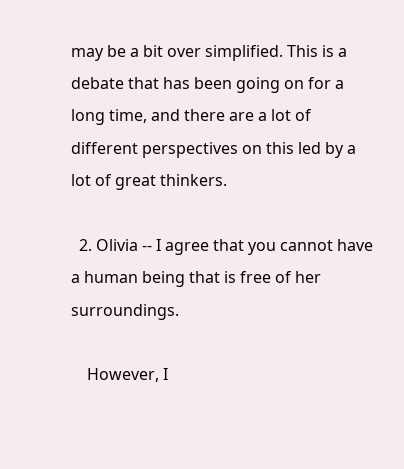may be a bit over simplified. This is a debate that has been going on for a long time, and there are a lot of different perspectives on this led by a lot of great thinkers.

  2. Olivia -- I agree that you cannot have a human being that is free of her surroundings.

    However, I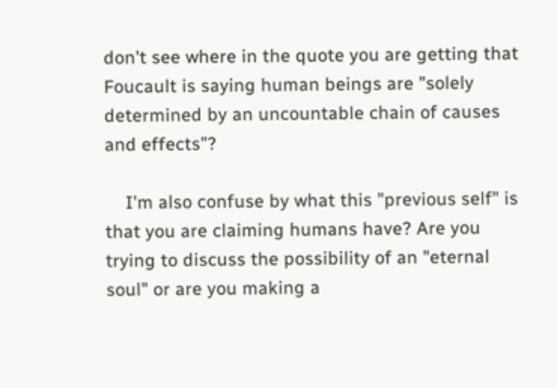don't see where in the quote you are getting that Foucault is saying human beings are "solely determined by an uncountable chain of causes and effects"?

    I'm also confuse by what this "previous self" is that you are claiming humans have? Are you trying to discuss the possibility of an "eternal soul" or are you making a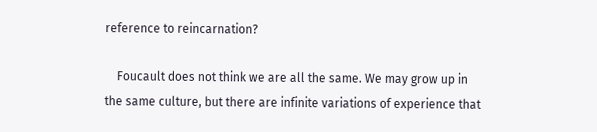reference to reincarnation?

    Foucault does not think we are all the same. We may grow up in the same culture, but there are infinite variations of experience that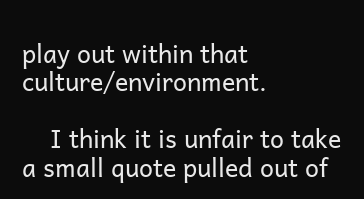play out within that culture/environment.

    I think it is unfair to take a small quote pulled out of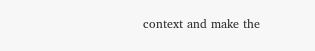context and make the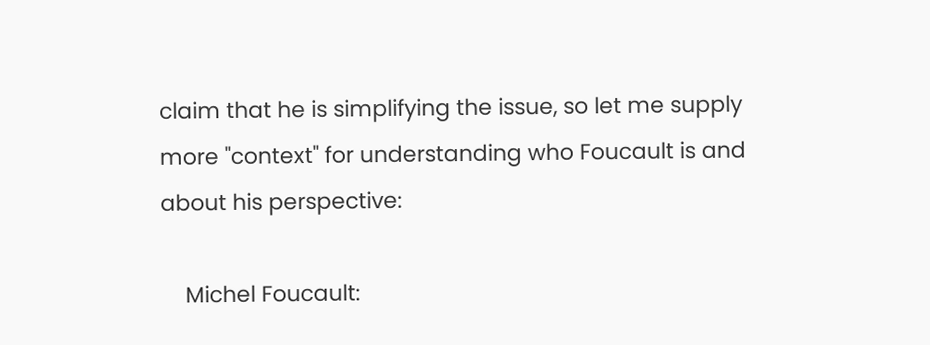claim that he is simplifying the issue, so let me supply more "context" for understanding who Foucault is and about his perspective:

    Michel Foucault: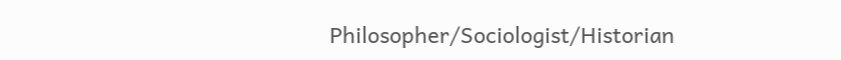Philosopher/Sociologist/Historian